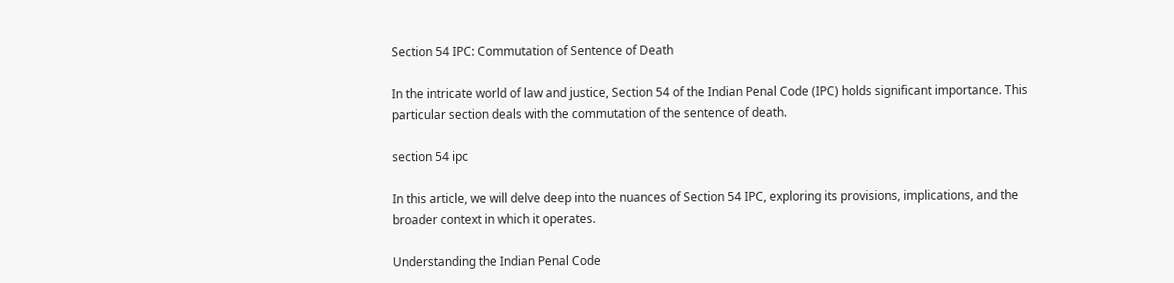Section 54 IPC: Commutation of Sentence of Death

In the intricate world of law and justice, Section 54 of the Indian Penal Code (IPC) holds significant importance. This particular section deals with the commutation of the sentence of death.

section 54 ipc

In this article, we will delve deep into the nuances of Section 54 IPC, exploring its provisions, implications, and the broader context in which it operates.

Understanding the Indian Penal Code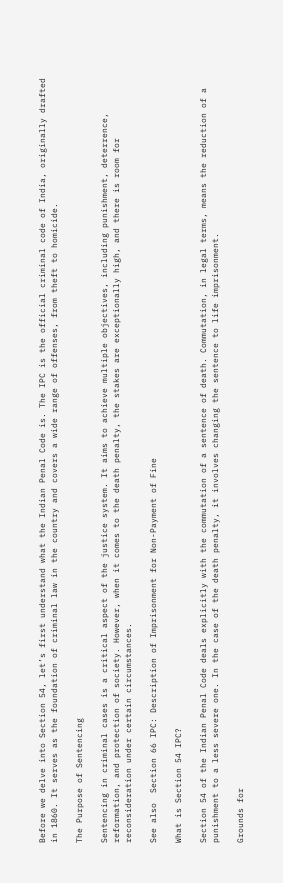Before we delve into Section 54, let’s first understand what the Indian Penal Code is. The IPC is the official criminal code of India, originally drafted in 1860. It serves as the foundation of criminal law in the country and covers a wide range of offenses, from theft to homicide.

The Purpose of Sentencing

Sentencing in criminal cases is a critical aspect of the justice system. It aims to achieve multiple objectives, including punishment, deterrence, reformation, and protection of society. However, when it comes to the death penalty, the stakes are exceptionally high, and there is room for reconsideration under certain circumstances.

See also  Section 66 IPC: Description of Imprisonment for Non-Payment of Fine

What is Section 54 IPC?

Section 54 of the Indian Penal Code deals explicitly with the commutation of a sentence of death. Commutation, in legal terms, means the reduction of a punishment to a less severe one. In the case of the death penalty, it involves changing the sentence to life imprisonment.

Grounds for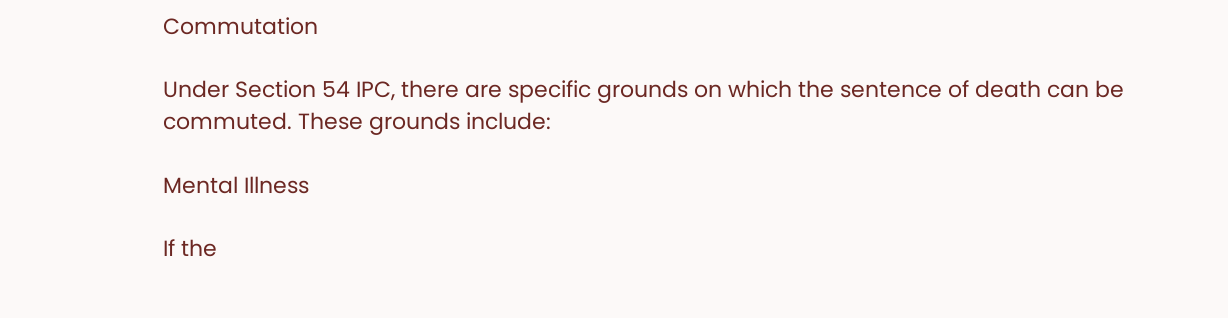Commutation

Under Section 54 IPC, there are specific grounds on which the sentence of death can be commuted. These grounds include:

Mental Illness

If the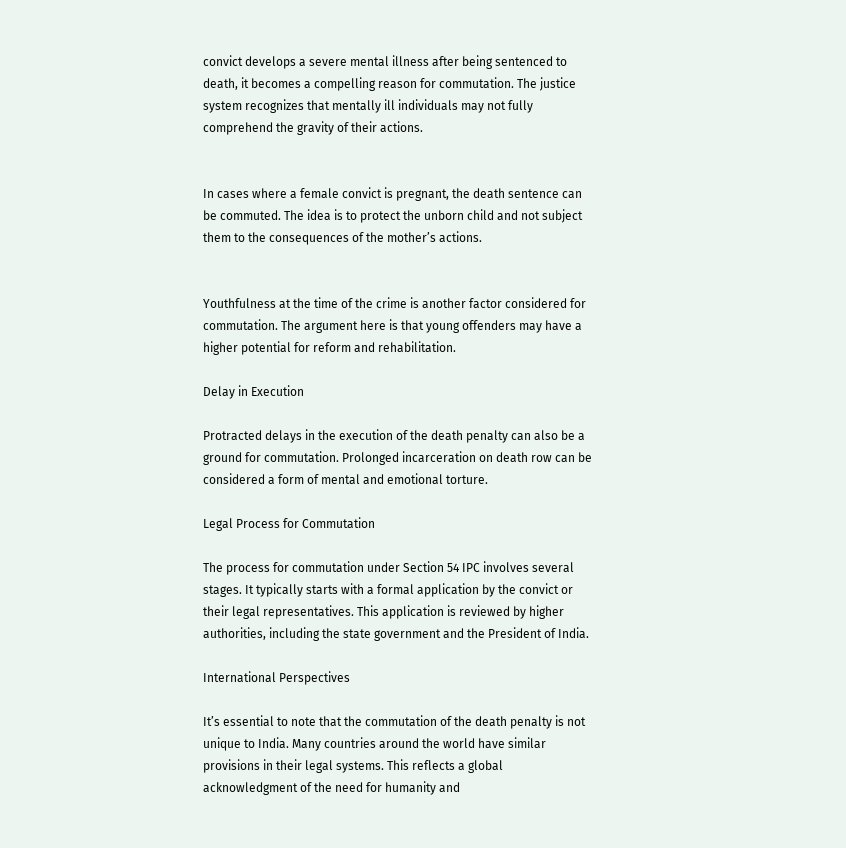convict develops a severe mental illness after being sentenced to death, it becomes a compelling reason for commutation. The justice system recognizes that mentally ill individuals may not fully comprehend the gravity of their actions.


In cases where a female convict is pregnant, the death sentence can be commuted. The idea is to protect the unborn child and not subject them to the consequences of the mother’s actions.


Youthfulness at the time of the crime is another factor considered for commutation. The argument here is that young offenders may have a higher potential for reform and rehabilitation.

Delay in Execution

Protracted delays in the execution of the death penalty can also be a ground for commutation. Prolonged incarceration on death row can be considered a form of mental and emotional torture.

Legal Process for Commutation

The process for commutation under Section 54 IPC involves several stages. It typically starts with a formal application by the convict or their legal representatives. This application is reviewed by higher authorities, including the state government and the President of India.

International Perspectives

It’s essential to note that the commutation of the death penalty is not unique to India. Many countries around the world have similar provisions in their legal systems. This reflects a global acknowledgment of the need for humanity and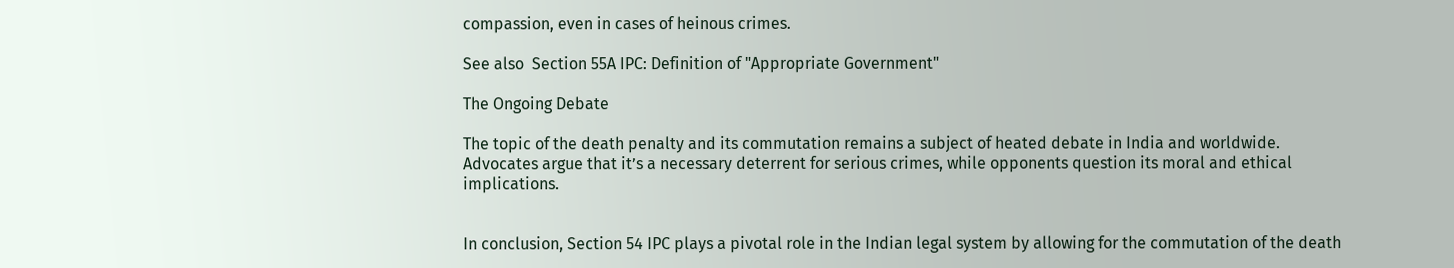compassion, even in cases of heinous crimes.

See also  Section 55A IPC: Definition of "Appropriate Government"

The Ongoing Debate

The topic of the death penalty and its commutation remains a subject of heated debate in India and worldwide. Advocates argue that it’s a necessary deterrent for serious crimes, while opponents question its moral and ethical implications.


In conclusion, Section 54 IPC plays a pivotal role in the Indian legal system by allowing for the commutation of the death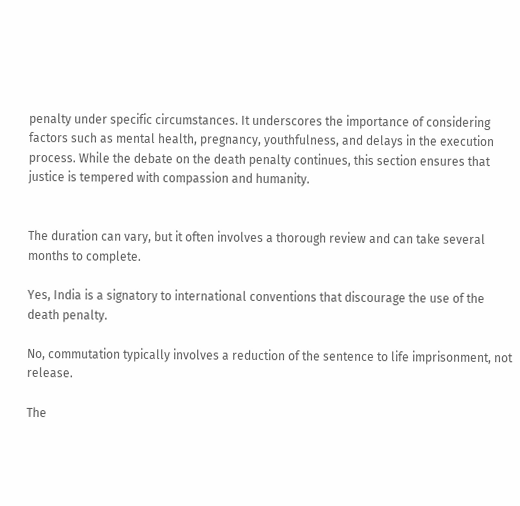penalty under specific circumstances. It underscores the importance of considering factors such as mental health, pregnancy, youthfulness, and delays in the execution process. While the debate on the death penalty continues, this section ensures that justice is tempered with compassion and humanity.


The duration can vary, but it often involves a thorough review and can take several months to complete.

Yes, India is a signatory to international conventions that discourage the use of the death penalty.

No, commutation typically involves a reduction of the sentence to life imprisonment, not release.

The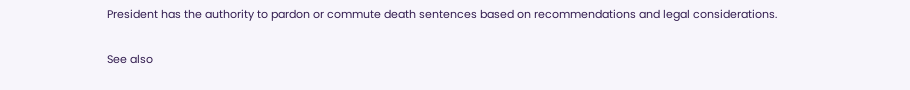President has the authority to pardon or commute death sentences based on recommendations and legal considerations.

See also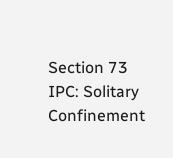Section 73 IPC: Solitary Confinement